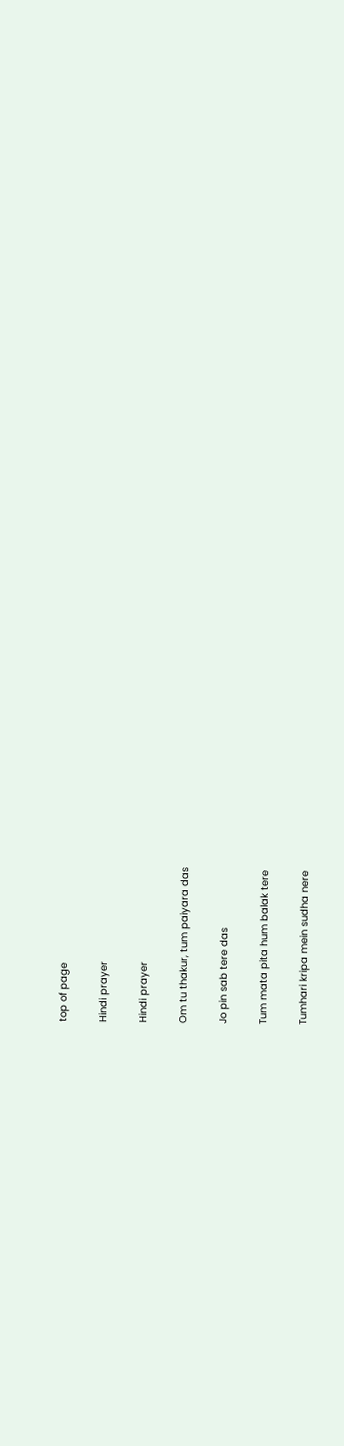top of page

Hindi prayer

Hindi prayer

Om tu thakur, tum paiyara das

Jo pin sab tere das

Tum mata pita hum balak tere

Tumhari kripa mein sudha nere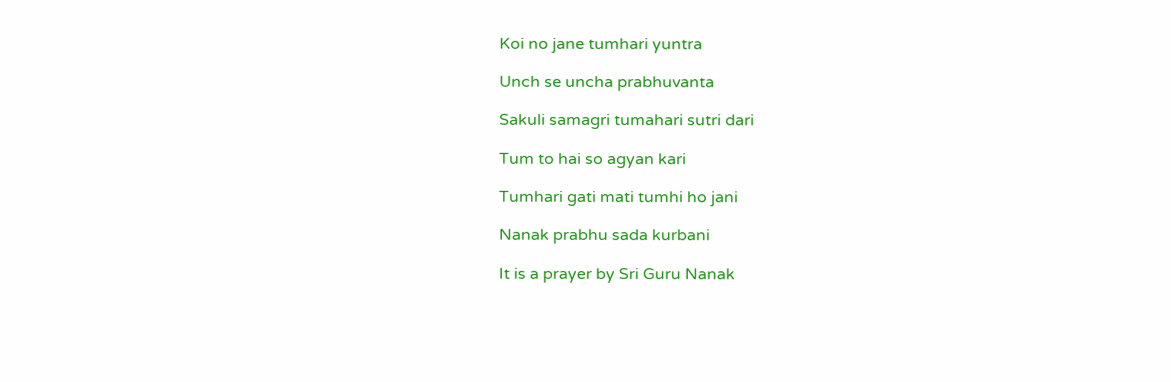Koi no jane tumhari yuntra

Unch se uncha prabhuvanta

Sakuli samagri tumahari sutri dari

Tum to hai so agyan kari

Tumhari gati mati tumhi ho jani

Nanak prabhu sada kurbani

It is a prayer by Sri Guru Nanak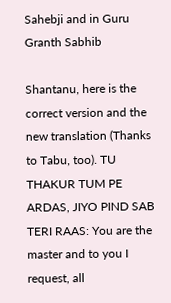Sahebji and in Guru Granth Sabhib

Shantanu, here is the correct version and the new translation (Thanks to Tabu, too). TU THAKUR TUM PE ARDAS, JIYO PIND SAB TERI RAAS: You are the master and to you I request, all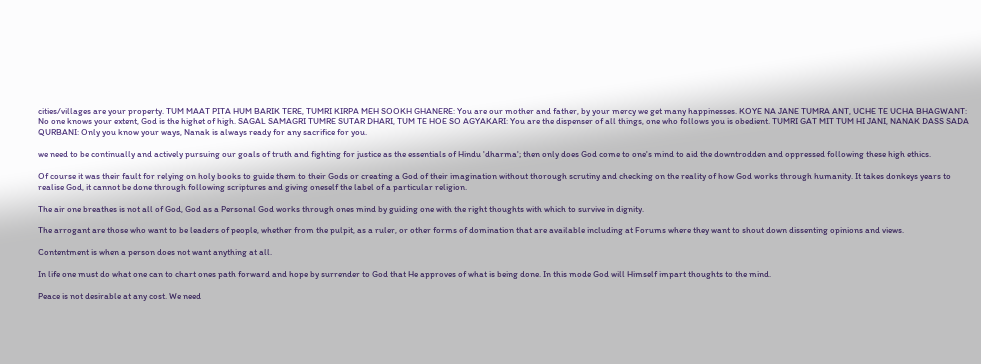cities/villages are your property. TUM MAAT PITA HUM BARIK TERE, TUMRI KIRPA MEH SOOKH GHANERE: You are our mother and father, by your mercy we get many happinesses. KOYE NA JANE TUMRA ANT, UCHE TE UCHA BHAGWANT: No one knows your extent, God is the highet of high. SAGAL SAMAGRI TUMRE SUTAR DHARI, TUM TE HOE SO AGYAKARI: You are the dispenser of all things, one who follows you is obedient. TUMRI GAT MIT TUM HI JANI, NANAK DASS SADA QURBANI: Only you know your ways, Nanak is always ready for any sacrifice for you.

we need to be continually and actively pursuing our goals of truth and fighting for justice as the essentials of Hindu 'dharma'; then only does God come to one's mind to aid the downtrodden and oppressed following these high ethics.

Of course it was their fault for relying on holy books to guide them to their Gods or creating a God of their imagination without thorough scrutiny and checking on the reality of how God works through humanity. It takes donkeys years to realise God, it cannot be done through following scriptures and giving oneself the label of a particular religion.

The air one breathes is not all of God, God as a Personal God works through ones mind by guiding one with the right thoughts with which to survive in dignity.

The arrogant are those who want to be leaders of people, whether from the pulpit, as a ruler, or other forms of domination that are available including at Forums where they want to shout down dissenting opinions and views.

Contentment is when a person does not want anything at all.

In life one must do what one can to chart ones path forward and hope by surrender to God that He approves of what is being done. In this mode God will Himself impart thoughts to the mind.

Peace is not desirable at any cost. We need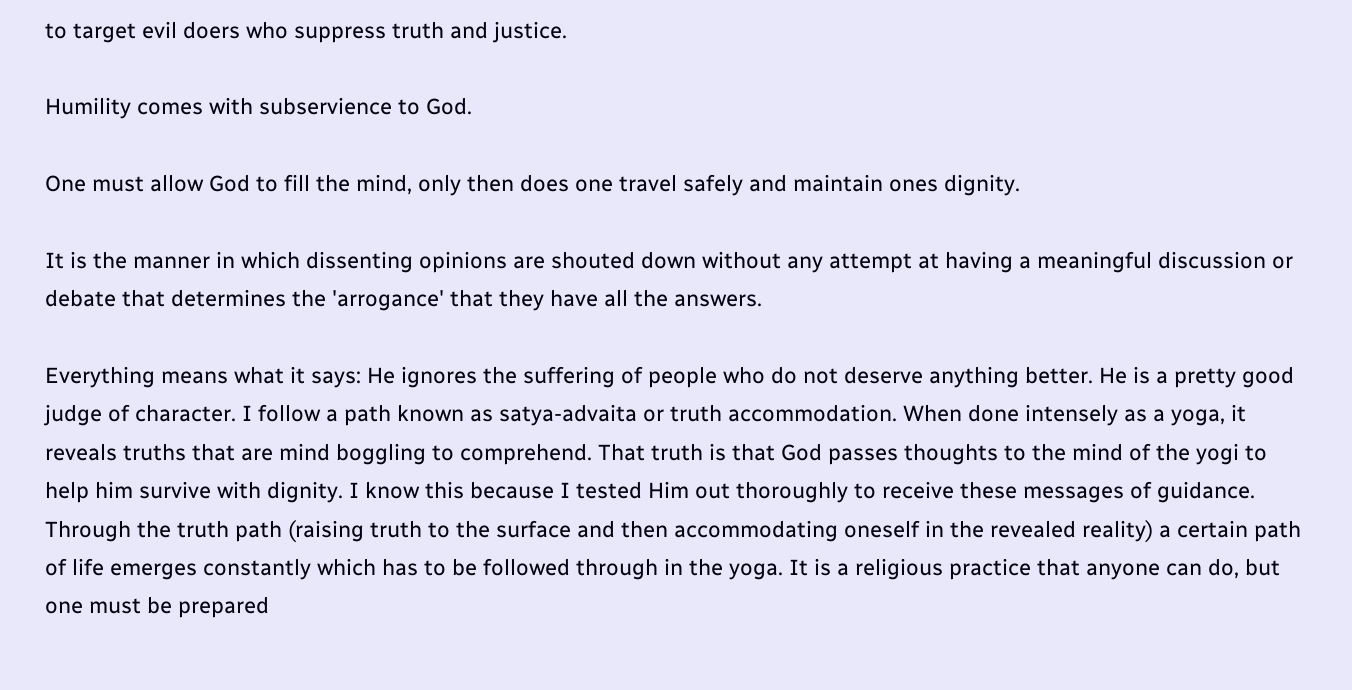to target evil doers who suppress truth and justice.

Humility comes with subservience to God.

One must allow God to fill the mind, only then does one travel safely and maintain ones dignity.

It is the manner in which dissenting opinions are shouted down without any attempt at having a meaningful discussion or debate that determines the 'arrogance' that they have all the answers.

Everything means what it says: He ignores the suffering of people who do not deserve anything better. He is a pretty good judge of character. I follow a path known as satya-advaita or truth accommodation. When done intensely as a yoga, it reveals truths that are mind boggling to comprehend. That truth is that God passes thoughts to the mind of the yogi to help him survive with dignity. I know this because I tested Him out thoroughly to receive these messages of guidance. Through the truth path (raising truth to the surface and then accommodating oneself in the revealed reality) a certain path of life emerges constantly which has to be followed through in the yoga. It is a religious practice that anyone can do, but one must be prepared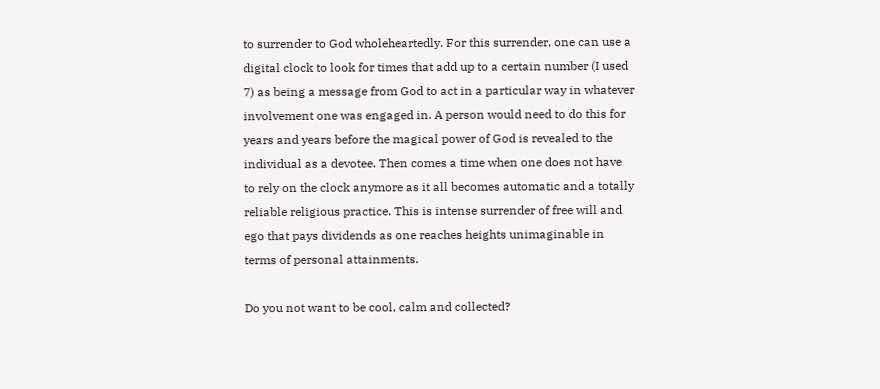to surrender to God wholeheartedly. For this surrender, one can use a digital clock to look for times that add up to a certain number (I used 7) as being a message from God to act in a particular way in whatever involvement one was engaged in. A person would need to do this for years and years before the magical power of God is revealed to the individual as a devotee. Then comes a time when one does not have to rely on the clock anymore as it all becomes automatic and a totally reliable religious practice. This is intense surrender of free will and ego that pays dividends as one reaches heights unimaginable in terms of personal attainments.

Do you not want to be cool, calm and collected?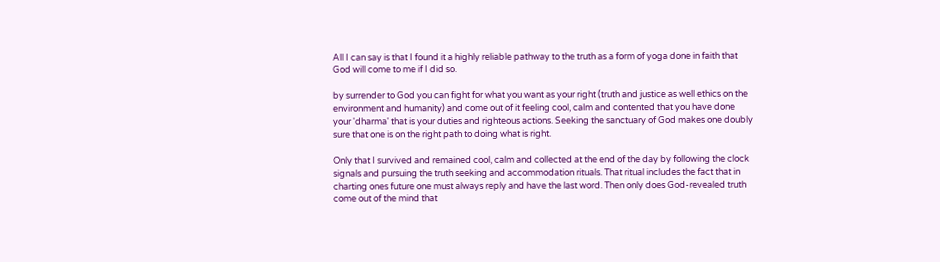All I can say is that I found it a highly reliable pathway to the truth as a form of yoga done in faith that God will come to me if I did so.

by surrender to God you can fight for what you want as your right (truth and justice as well ethics on the environment and humanity) and come out of it feeling cool, calm and contented that you have done your 'dharma' that is your duties and righteous actions. Seeking the sanctuary of God makes one doubly sure that one is on the right path to doing what is right.

Only that I survived and remained cool, calm and collected at the end of the day by following the clock signals and pursuing the truth seeking and accommodation rituals. That ritual includes the fact that in charting ones future one must always reply and have the last word. Then only does God-revealed truth come out of the mind that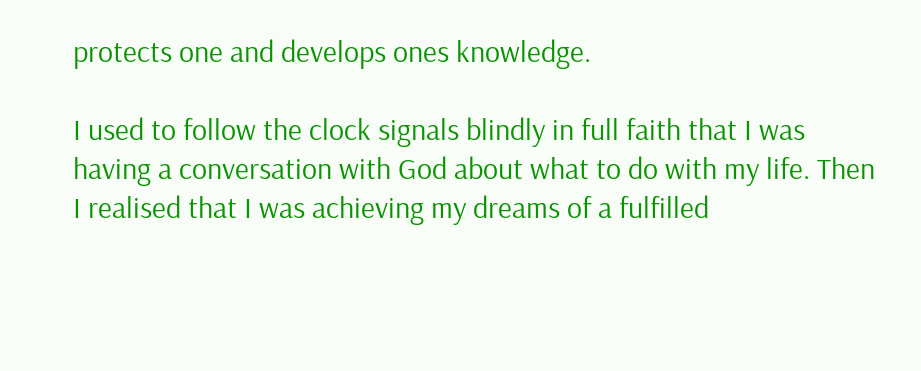protects one and develops ones knowledge.

I used to follow the clock signals blindly in full faith that I was having a conversation with God about what to do with my life. Then I realised that I was achieving my dreams of a fulfilled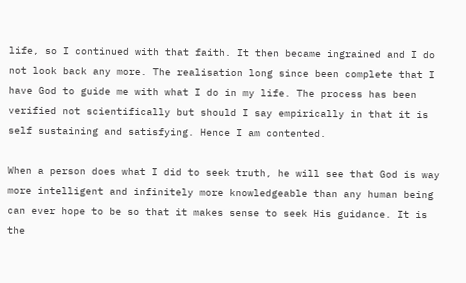life, so I continued with that faith. It then became ingrained and I do not look back any more. The realisation long since been complete that I have God to guide me with what I do in my life. The process has been verified not scientifically but should I say empirically in that it is self sustaining and satisfying. Hence I am contented.

When a person does what I did to seek truth, he will see that God is way more intelligent and infinitely more knowledgeable than any human being can ever hope to be so that it makes sense to seek His guidance. It is the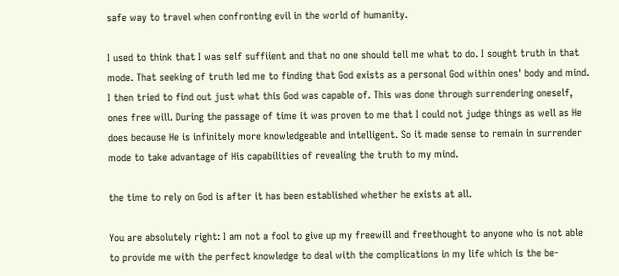safe way to travel when confronting evil in the world of humanity.

I used to think that I was self suffiient and that no one should tell me what to do. I sought truth in that mode. That seeking of truth led me to finding that God exists as a personal God within ones' body and mind. I then tried to find out just what this God was capable of. This was done through surrendering oneself, ones free will. During the passage of time it was proven to me that I could not judge things as well as He does because He is infinitely more knowledgeable and intelligent. So it made sense to remain in surrender mode to take advantage of His capabilities of revealing the truth to my mind.

the time to rely on God is after it has been established whether he exists at all.

You are absolutely right: I am not a fool to give up my freewill and freethought to anyone who is not able to provide me with the perfect knowledge to deal with the complications in my life which is the be-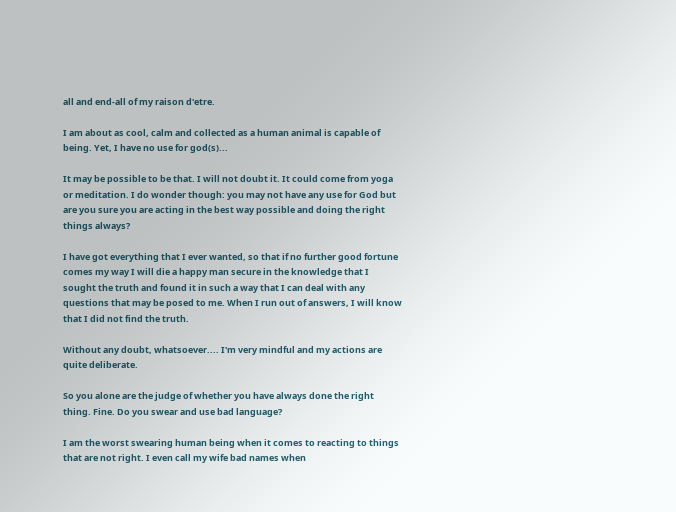all and end-all of my raison d'etre.

I am about as cool, calm and collected as a human animal is capable of being. Yet, I have no use for god(s)...

It may be possible to be that. I will not doubt it. It could come from yoga or meditation. I do wonder though: you may not have any use for God but are you sure you are acting in the best way possible and doing the right things always?

I have got everything that I ever wanted, so that if no further good fortune comes my way I will die a happy man secure in the knowledge that I sought the truth and found it in such a way that I can deal with any questions that may be posed to me. When I run out of answers, I will know that I did not find the truth.

Without any doubt, whatsoever.... I'm very mindful and my actions are quite deliberate.

So you alone are the judge of whether you have always done the right thing. Fine. Do you swear and use bad language?

I am the worst swearing human being when it comes to reacting to things that are not right. I even call my wife bad names when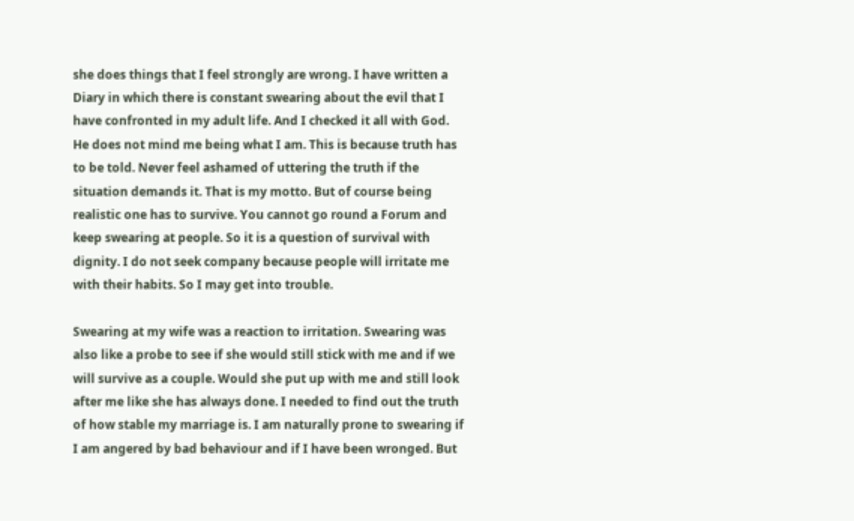she does things that I feel strongly are wrong. I have written a Diary in which there is constant swearing about the evil that I have confronted in my adult life. And I checked it all with God. He does not mind me being what I am. This is because truth has to be told. Never feel ashamed of uttering the truth if the situation demands it. That is my motto. But of course being realistic one has to survive. You cannot go round a Forum and keep swearing at people. So it is a question of survival with dignity. I do not seek company because people will irritate me with their habits. So I may get into trouble.

Swearing at my wife was a reaction to irritation. Swearing was also like a probe to see if she would still stick with me and if we will survive as a couple. Would she put up with me and still look after me like she has always done. I needed to find out the truth of how stable my marriage is. I am naturally prone to swearing if I am angered by bad behaviour and if I have been wronged. But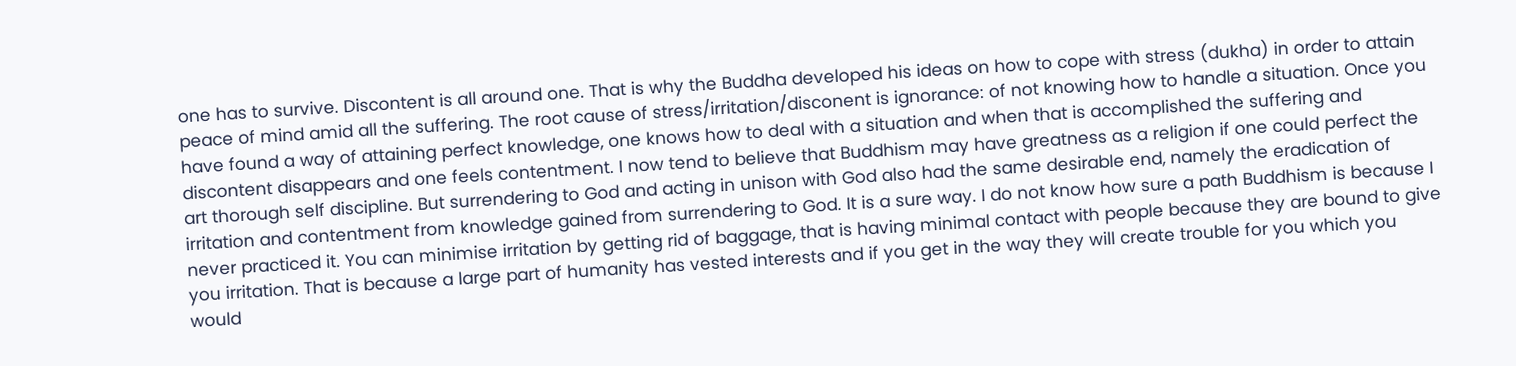one has to survive. Discontent is all around one. That is why the Buddha developed his ideas on how to cope with stress (dukha) in order to attain peace of mind amid all the suffering. The root cause of stress/irritation/disconent is ignorance: of not knowing how to handle a situation. Once you have found a way of attaining perfect knowledge, one knows how to deal with a situation and when that is accomplished the suffering and discontent disappears and one feels contentment. I now tend to believe that Buddhism may have greatness as a religion if one could perfect the art thorough self discipline. But surrendering to God and acting in unison with God also had the same desirable end, namely the eradication of irritation and contentment from knowledge gained from surrendering to God. It is a sure way. I do not know how sure a path Buddhism is because I never practiced it. You can minimise irritation by getting rid of baggage, that is having minimal contact with people because they are bound to give you irritation. That is because a large part of humanity has vested interests and if you get in the way they will create trouble for you which you would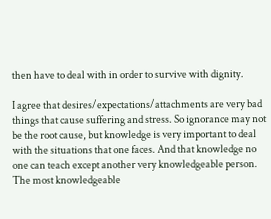then have to deal with in order to survive with dignity.

I agree that desires/expectations/attachments are very bad things that cause suffering and stress. So ignorance may not be the root cause, but knowledge is very important to deal with the situations that one faces. And that knowledge no one can teach except another very knowledgeable person. The most knowledgeable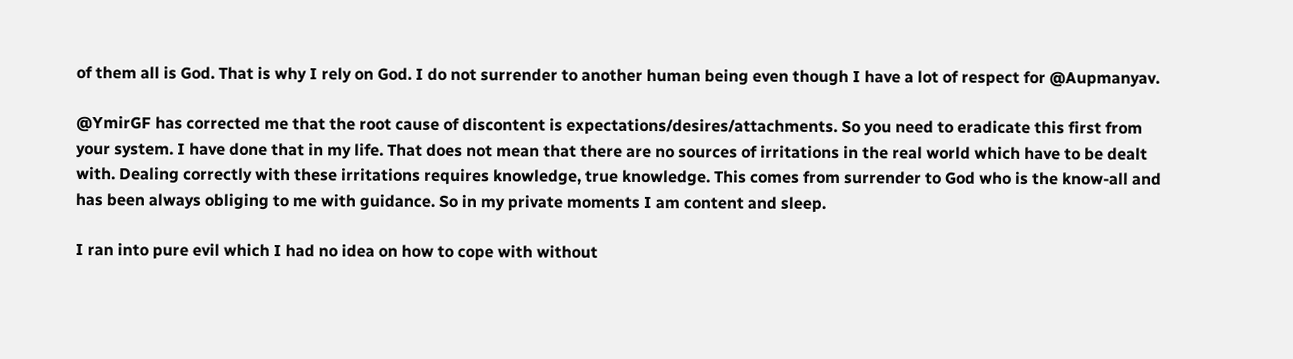of them all is God. That is why I rely on God. I do not surrender to another human being even though I have a lot of respect for @Aupmanyav.

@YmirGF has corrected me that the root cause of discontent is expectations/desires/attachments. So you need to eradicate this first from your system. I have done that in my life. That does not mean that there are no sources of irritations in the real world which have to be dealt with. Dealing correctly with these irritations requires knowledge, true knowledge. This comes from surrender to God who is the know-all and has been always obliging to me with guidance. So in my private moments I am content and sleep.

I ran into pure evil which I had no idea on how to cope with without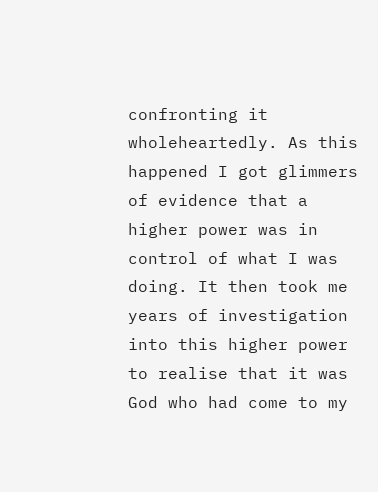confronting it wholeheartedly. As this happened I got glimmers of evidence that a higher power was in control of what I was doing. It then took me years of investigation into this higher power to realise that it was God who had come to my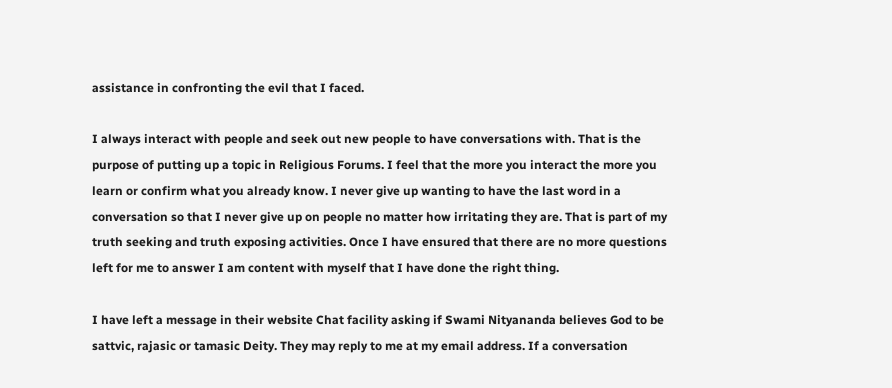assistance in confronting the evil that I faced.

I always interact with people and seek out new people to have conversations with. That is the purpose of putting up a topic in Religious Forums. I feel that the more you interact the more you learn or confirm what you already know. I never give up wanting to have the last word in a conversation so that I never give up on people no matter how irritating they are. That is part of my truth seeking and truth exposing activities. Once I have ensured that there are no more questions left for me to answer I am content with myself that I have done the right thing.

I have left a message in their website Chat facility asking if Swami Nityananda believes God to be sattvic, rajasic or tamasic Deity. They may reply to me at my email address. If a conversation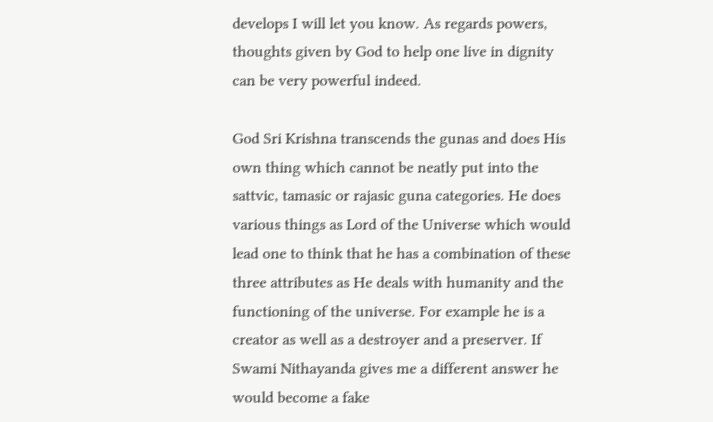develops I will let you know. As regards powers, thoughts given by God to help one live in dignity can be very powerful indeed.

God Sri Krishna transcends the gunas and does His own thing which cannot be neatly put into the sattvic, tamasic or rajasic guna categories. He does various things as Lord of the Universe which would lead one to think that he has a combination of these three attributes as He deals with humanity and the functioning of the universe. For example he is a creator as well as a destroyer and a preserver. If Swami Nithayanda gives me a different answer he would become a fake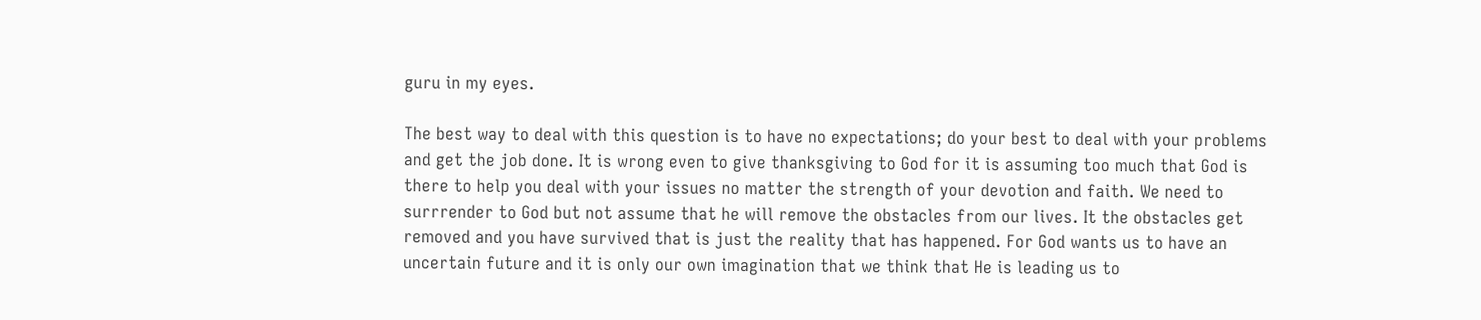guru in my eyes.

The best way to deal with this question is to have no expectations; do your best to deal with your problems and get the job done. It is wrong even to give thanksgiving to God for it is assuming too much that God is there to help you deal with your issues no matter the strength of your devotion and faith. We need to surrrender to God but not assume that he will remove the obstacles from our lives. It the obstacles get removed and you have survived that is just the reality that has happened. For God wants us to have an uncertain future and it is only our own imagination that we think that He is leading us to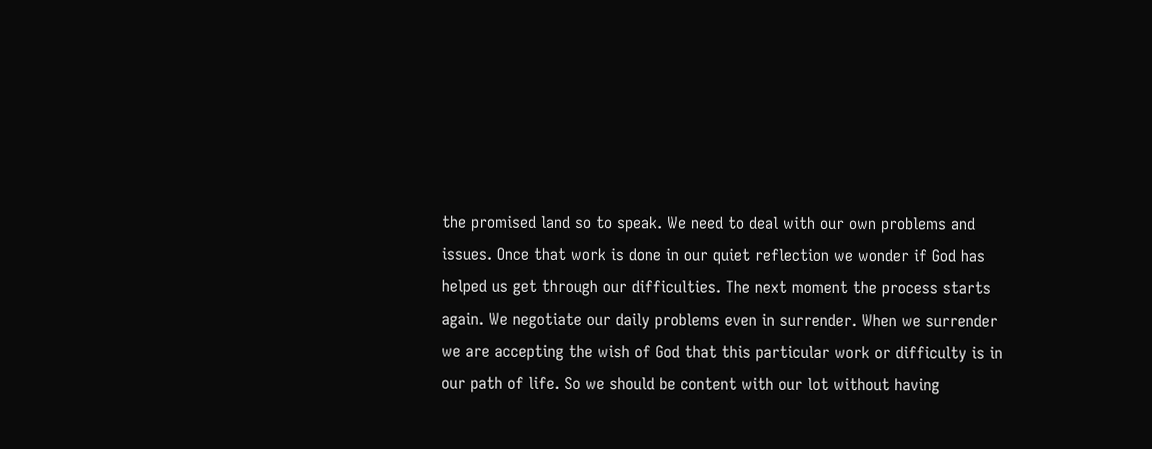the promised land so to speak. We need to deal with our own problems and issues. Once that work is done in our quiet reflection we wonder if God has helped us get through our difficulties. The next moment the process starts again. We negotiate our daily problems even in surrender. When we surrender we are accepting the wish of God that this particular work or difficulty is in our path of life. So we should be content with our lot without having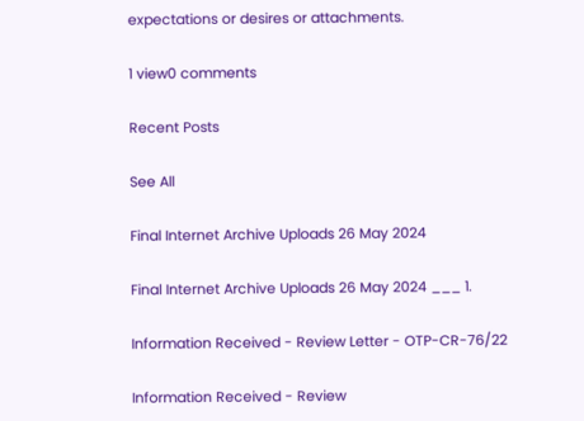expectations or desires or attachments.

1 view0 comments

Recent Posts

See All

Final Internet Archive Uploads 26 May 2024

Final Internet Archive Uploads 26 May 2024 ___ 1.

Information Received - Review Letter - OTP-CR-76/22

Information Received - Review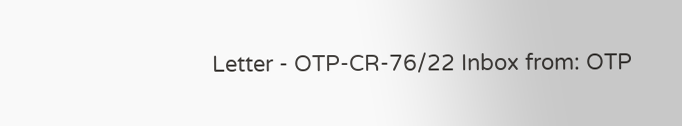Letter - OTP-CR-76/22 Inbox from: OTP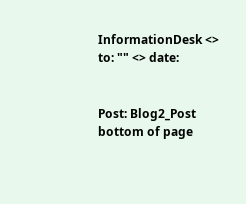InformationDesk <> to: "" <> date:


Post: Blog2_Post
bottom of page